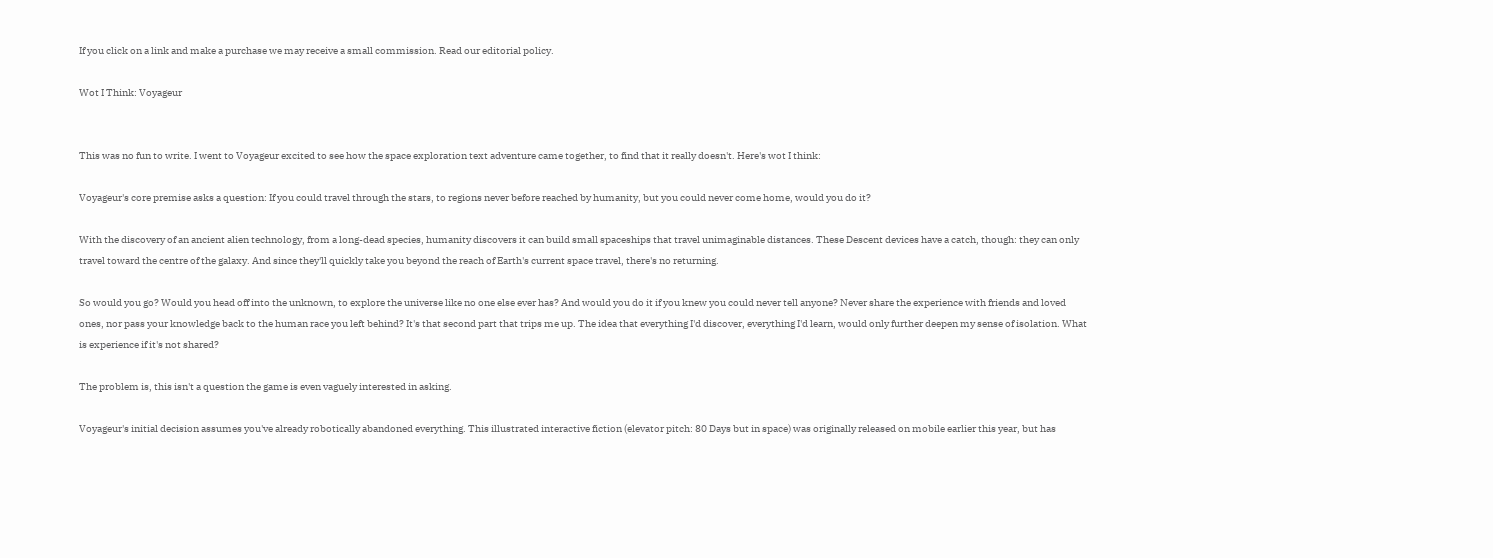If you click on a link and make a purchase we may receive a small commission. Read our editorial policy.

Wot I Think: Voyageur


This was no fun to write. I went to Voyageur excited to see how the space exploration text adventure came together, to find that it really doesn't. Here's wot I think:

Voyageur's core premise asks a question: If you could travel through the stars, to regions never before reached by humanity, but you could never come home, would you do it?

With the discovery of an ancient alien technology, from a long-dead species, humanity discovers it can build small spaceships that travel unimaginable distances. These Descent devices have a catch, though: they can only travel toward the centre of the galaxy. And since they'll quickly take you beyond the reach of Earth's current space travel, there's no returning.

So would you go? Would you head off into the unknown, to explore the universe like no one else ever has? And would you do it if you knew you could never tell anyone? Never share the experience with friends and loved ones, nor pass your knowledge back to the human race you left behind? It's that second part that trips me up. The idea that everything I'd discover, everything I'd learn, would only further deepen my sense of isolation. What is experience if it's not shared?

The problem is, this isn't a question the game is even vaguely interested in asking.

Voyageur's initial decision assumes you've already robotically abandoned everything. This illustrated interactive fiction (elevator pitch: 80 Days but in space) was originally released on mobile earlier this year, but has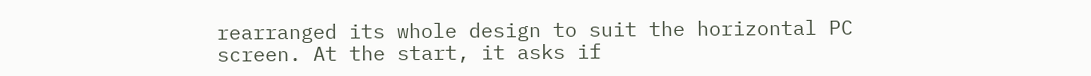rearranged its whole design to suit the horizontal PC screen. At the start, it asks if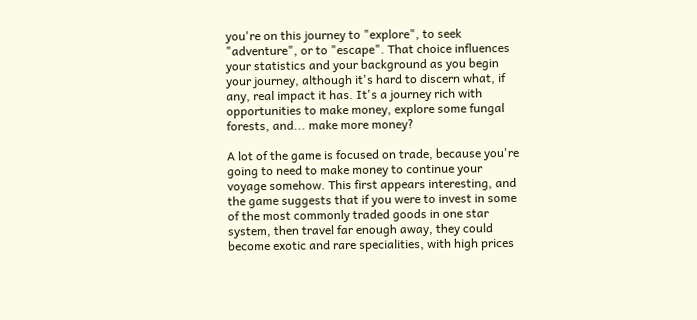you're on this journey to "explore", to seek "adventure", or to "escape". That choice influences your statistics and your background as you begin your journey, although it's hard to discern what, if any, real impact it has. It's a journey rich with opportunities to make money, explore some fungal forests, and... make more money?

A lot of the game is focused on trade, because you're going to need to make money to continue your voyage somehow. This first appears interesting, and the game suggests that if you were to invest in some of the most commonly traded goods in one star system, then travel far enough away, they could become exotic and rare specialities, with high prices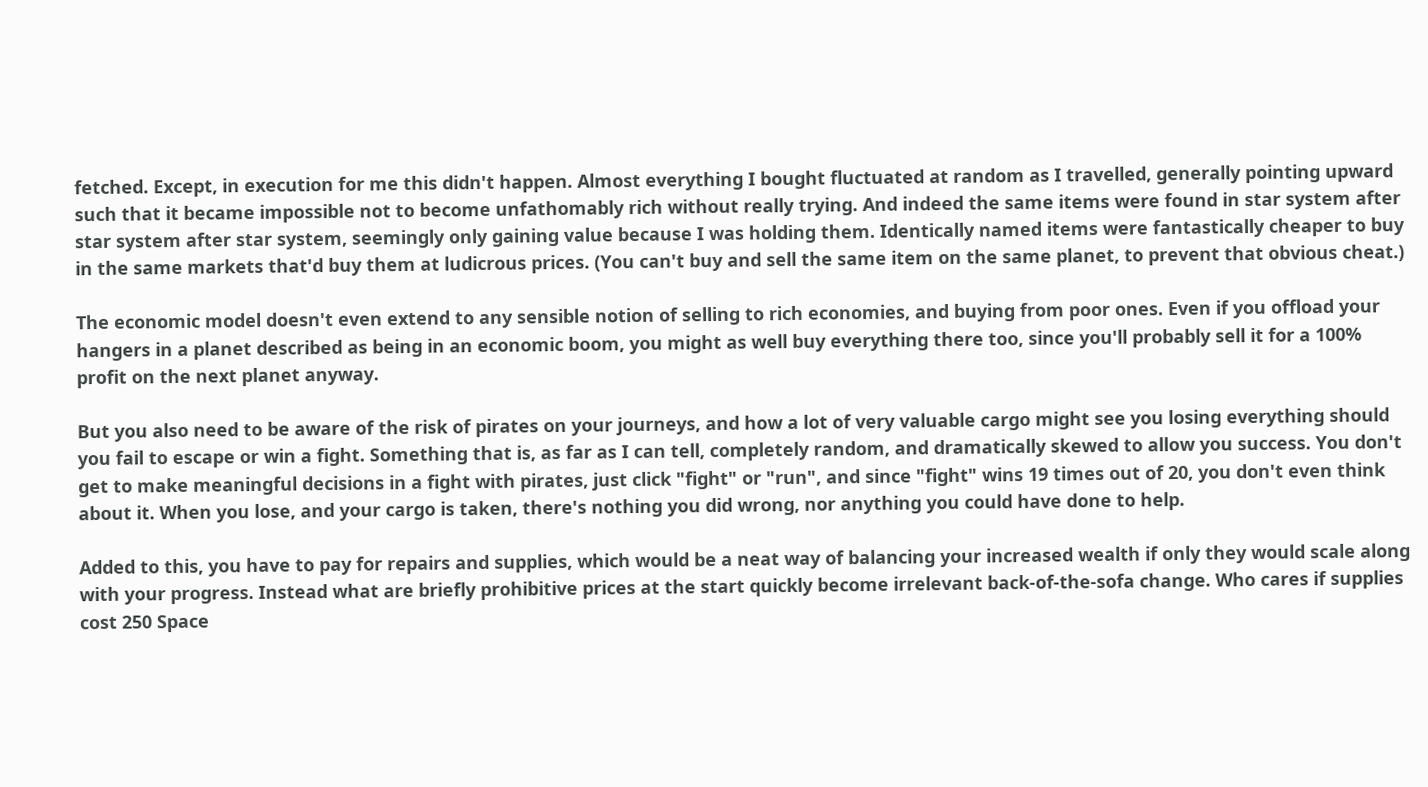fetched. Except, in execution for me this didn't happen. Almost everything I bought fluctuated at random as I travelled, generally pointing upward such that it became impossible not to become unfathomably rich without really trying. And indeed the same items were found in star system after star system after star system, seemingly only gaining value because I was holding them. Identically named items were fantastically cheaper to buy in the same markets that'd buy them at ludicrous prices. (You can't buy and sell the same item on the same planet, to prevent that obvious cheat.)

The economic model doesn't even extend to any sensible notion of selling to rich economies, and buying from poor ones. Even if you offload your hangers in a planet described as being in an economic boom, you might as well buy everything there too, since you'll probably sell it for a 100% profit on the next planet anyway.

But you also need to be aware of the risk of pirates on your journeys, and how a lot of very valuable cargo might see you losing everything should you fail to escape or win a fight. Something that is, as far as I can tell, completely random, and dramatically skewed to allow you success. You don't get to make meaningful decisions in a fight with pirates, just click "fight" or "run", and since "fight" wins 19 times out of 20, you don't even think about it. When you lose, and your cargo is taken, there's nothing you did wrong, nor anything you could have done to help.

Added to this, you have to pay for repairs and supplies, which would be a neat way of balancing your increased wealth if only they would scale along with your progress. Instead what are briefly prohibitive prices at the start quickly become irrelevant back-of-the-sofa change. Who cares if supplies cost 250 Space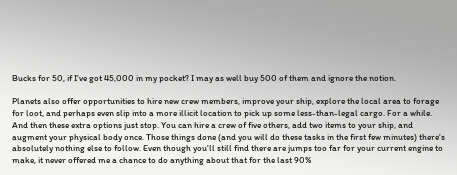Bucks for 50, if I've got 45,000 in my pocket? I may as well buy 500 of them and ignore the notion.

Planets also offer opportunities to hire new crew members, improve your ship, explore the local area to forage for loot, and perhaps even slip into a more illicit location to pick up some less-than-legal cargo. For a while. And then these extra options just stop. You can hire a crew of five others, add two items to your ship, and augment your physical body once. Those things done (and you will do these tasks in the first few minutes) there's absolutely nothing else to follow. Even though you'll still find there are jumps too far for your current engine to make, it never offered me a chance to do anything about that for the last 90%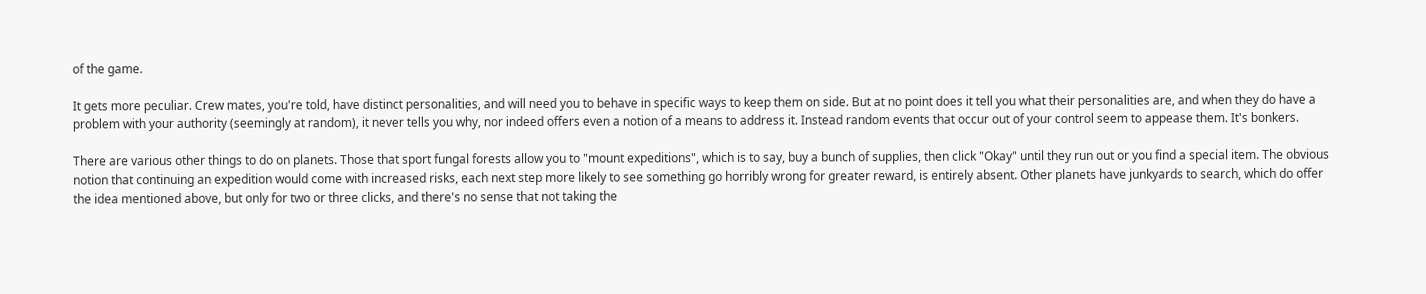of the game.

It gets more peculiar. Crew mates, you're told, have distinct personalities, and will need you to behave in specific ways to keep them on side. But at no point does it tell you what their personalities are, and when they do have a problem with your authority (seemingly at random), it never tells you why, nor indeed offers even a notion of a means to address it. Instead random events that occur out of your control seem to appease them. It's bonkers.

There are various other things to do on planets. Those that sport fungal forests allow you to "mount expeditions", which is to say, buy a bunch of supplies, then click "Okay" until they run out or you find a special item. The obvious notion that continuing an expedition would come with increased risks, each next step more likely to see something go horribly wrong for greater reward, is entirely absent. Other planets have junkyards to search, which do offer the idea mentioned above, but only for two or three clicks, and there's no sense that not taking the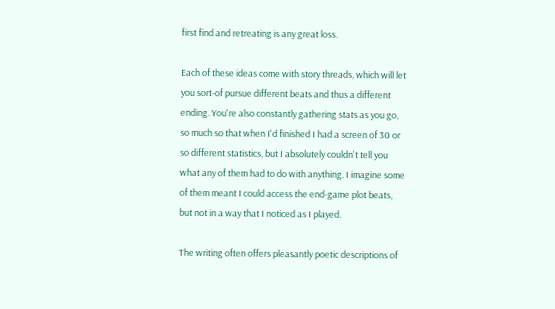first find and retreating is any great loss.

Each of these ideas come with story threads, which will let you sort-of pursue different beats and thus a different ending. You're also constantly gathering stats as you go, so much so that when I'd finished I had a screen of 30 or so different statistics, but I absolutely couldn't tell you what any of them had to do with anything. I imagine some of them meant I could access the end-game plot beats, but not in a way that I noticed as I played.

The writing often offers pleasantly poetic descriptions of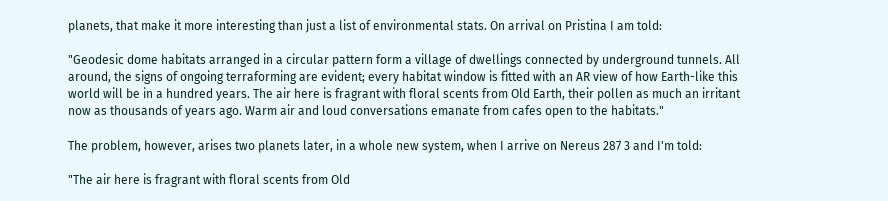planets, that make it more interesting than just a list of environmental stats. On arrival on Pristina I am told:

"Geodesic dome habitats arranged in a circular pattern form a village of dwellings connected by underground tunnels. All around, the signs of ongoing terraforming are evident; every habitat window is fitted with an AR view of how Earth-like this world will be in a hundred years. The air here is fragrant with floral scents from Old Earth, their pollen as much an irritant now as thousands of years ago. Warm air and loud conversations emanate from cafes open to the habitats."

The problem, however, arises two planets later, in a whole new system, when I arrive on Nereus 287 3 and I'm told:

"The air here is fragrant with floral scents from Old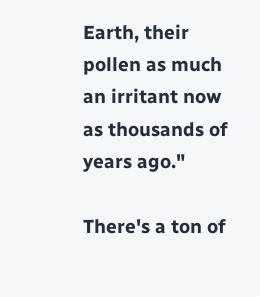Earth, their pollen as much an irritant now as thousands of years ago."

There's a ton of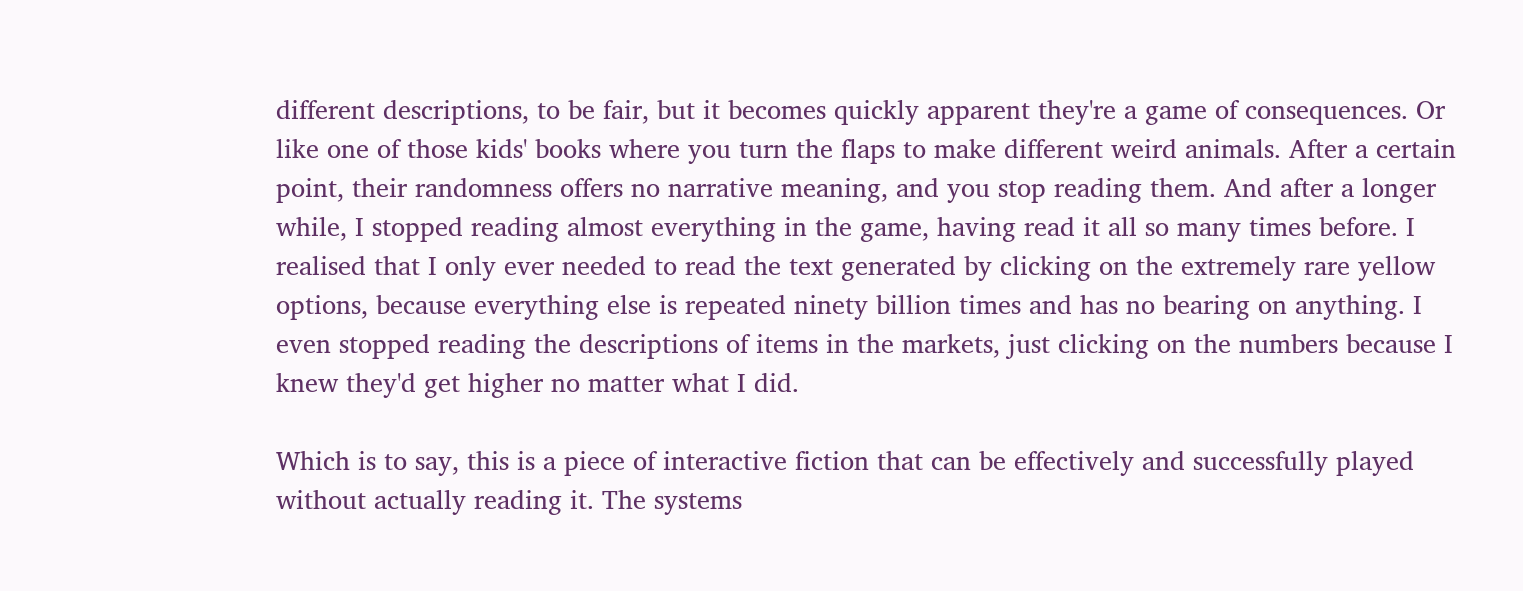different descriptions, to be fair, but it becomes quickly apparent they're a game of consequences. Or like one of those kids' books where you turn the flaps to make different weird animals. After a certain point, their randomness offers no narrative meaning, and you stop reading them. And after a longer while, I stopped reading almost everything in the game, having read it all so many times before. I realised that I only ever needed to read the text generated by clicking on the extremely rare yellow options, because everything else is repeated ninety billion times and has no bearing on anything. I even stopped reading the descriptions of items in the markets, just clicking on the numbers because I knew they'd get higher no matter what I did.

Which is to say, this is a piece of interactive fiction that can be effectively and successfully played without actually reading it. The systems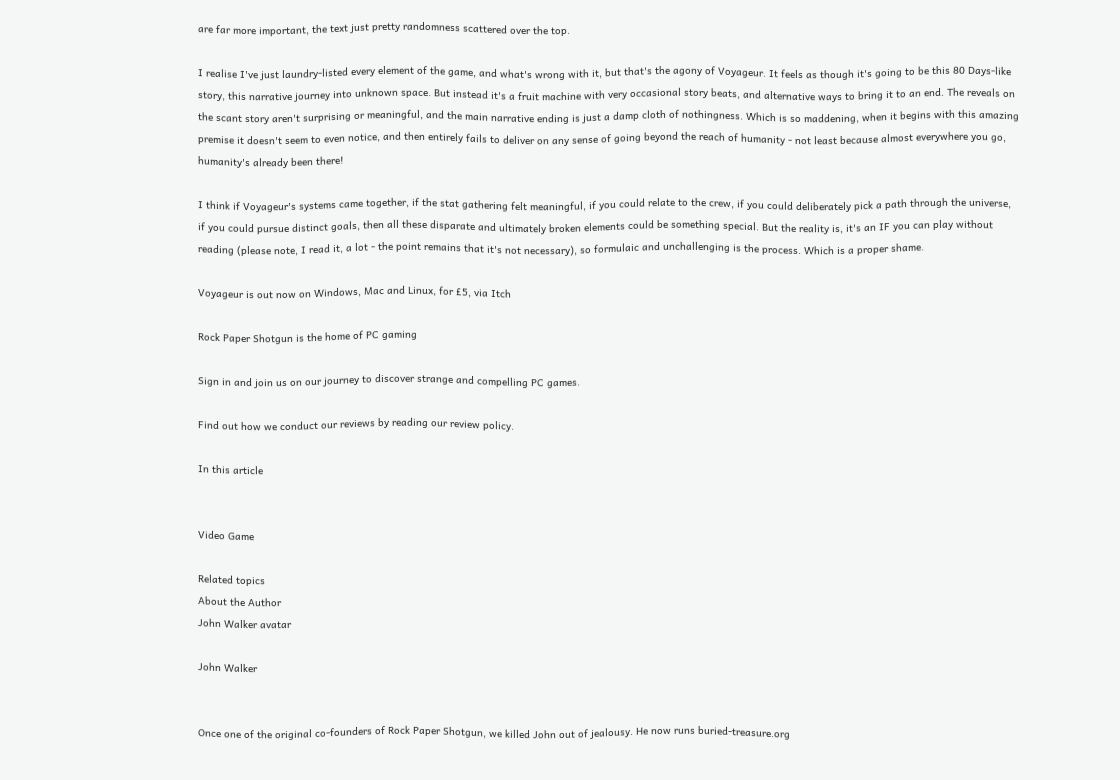are far more important, the text just pretty randomness scattered over the top.

I realise I've just laundry-listed every element of the game, and what's wrong with it, but that's the agony of Voyageur. It feels as though it's going to be this 80 Days-like story, this narrative journey into unknown space. But instead it's a fruit machine with very occasional story beats, and alternative ways to bring it to an end. The reveals on the scant story aren't surprising or meaningful, and the main narrative ending is just a damp cloth of nothingness. Which is so maddening, when it begins with this amazing premise it doesn't seem to even notice, and then entirely fails to deliver on any sense of going beyond the reach of humanity - not least because almost everywhere you go, humanity's already been there!

I think if Voyageur's systems came together, if the stat gathering felt meaningful, if you could relate to the crew, if you could deliberately pick a path through the universe, if you could pursue distinct goals, then all these disparate and ultimately broken elements could be something special. But the reality is, it's an IF you can play without reading (please note, I read it, a lot - the point remains that it's not necessary), so formulaic and unchallenging is the process. Which is a proper shame.

Voyageur is out now on Windows, Mac and Linux, for £5, via Itch

Rock Paper Shotgun is the home of PC gaming

Sign in and join us on our journey to discover strange and compelling PC games.

Find out how we conduct our reviews by reading our review policy.

In this article


Video Game

Related topics
About the Author
John Walker avatar

John Walker


Once one of the original co-founders of Rock Paper Shotgun, we killed John out of jealousy. He now runs buried-treasure.org